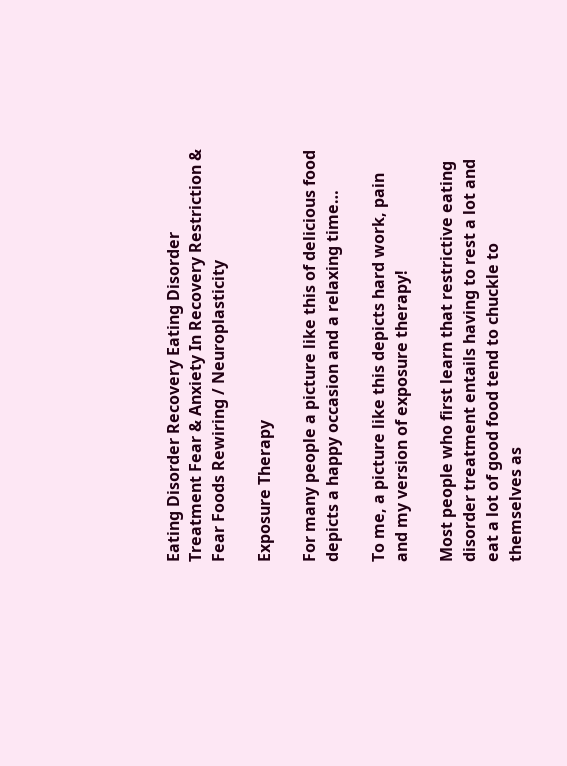Eating Disorder Recovery Eating Disorder Treatment Fear & Anxiety In Recovery Restriction & Fear Foods Rewiring / Neuroplasticity

Exposure Therapy

For many people a picture like this of delicious food depicts a happy occasion and a relaxing time…

To me, a picture like this depicts hard work, pain and my version of exposure therapy!

Most people who first learn that restrictive eating disorder treatment entails having to rest a lot and eat a lot of good food tend to chuckle to themselves as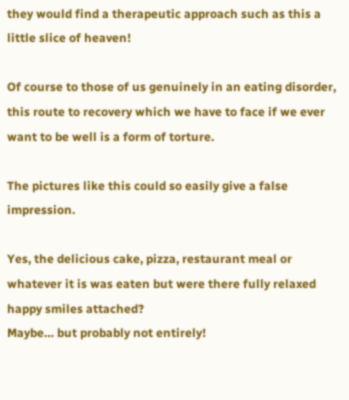they would find a therapeutic approach such as this a little slice of heaven!

Of course to those of us genuinely in an eating disorder, this route to recovery which we have to face if we ever want to be well is a form of torture.

The pictures like this could so easily give a false impression.

Yes, the delicious cake, pizza, restaurant meal or whatever it is was eaten but were there fully relaxed happy smiles attached?
Maybe… but probably not entirely!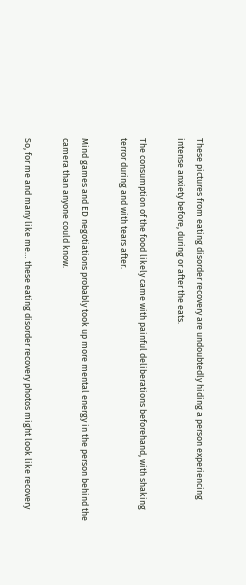These pictures from eating disorder recovery are undoubtedly hiding a person experiencing intense anxiety before, during or after the eats.

The consumption of the food likely came with painful deliberations beforehand, with shaking terror during and with tears after.

Mind games and ED negotiations probably took up more mental energy in the person behind the camera than anyone could know.

So, for me and many like me… these eating disorder recovery photos might look like recovery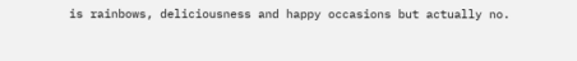is rainbows, deliciousness and happy occasions but actually no.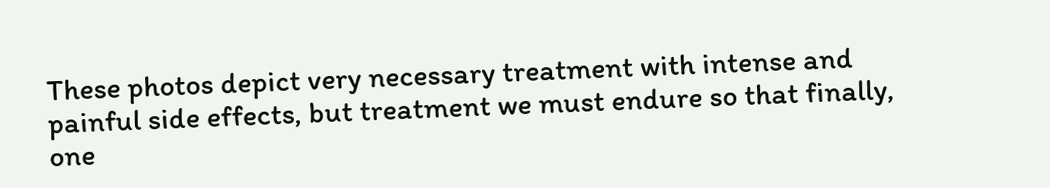These photos depict very necessary treatment with intense and painful side effects, but treatment we must endure so that finally, one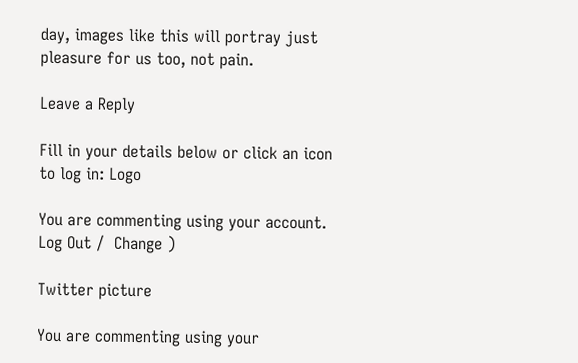day, images like this will portray just pleasure for us too, not pain.

Leave a Reply

Fill in your details below or click an icon to log in: Logo

You are commenting using your account. Log Out /  Change )

Twitter picture

You are commenting using your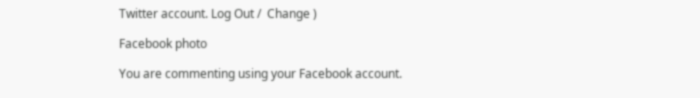Twitter account. Log Out /  Change )

Facebook photo

You are commenting using your Facebook account.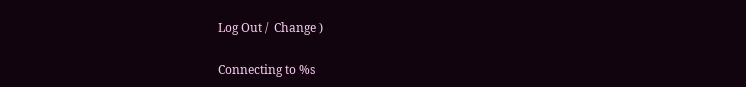Log Out /  Change )

Connecting to %s